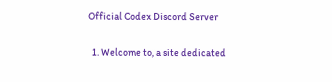Official Codex Discord Server

  1. Welcome to, a site dedicated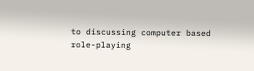to discussing computer based role-playing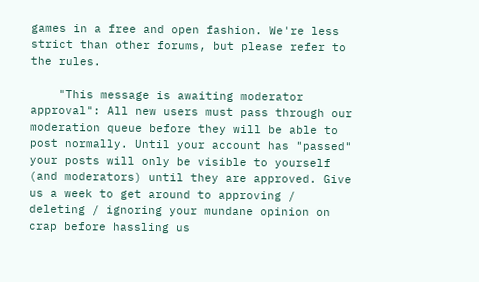games in a free and open fashion. We're less strict than other forums, but please refer to the rules.

    "This message is awaiting moderator approval": All new users must pass through our moderation queue before they will be able to post normally. Until your account has "passed" your posts will only be visible to yourself (and moderators) until they are approved. Give us a week to get around to approving / deleting / ignoring your mundane opinion on crap before hassling us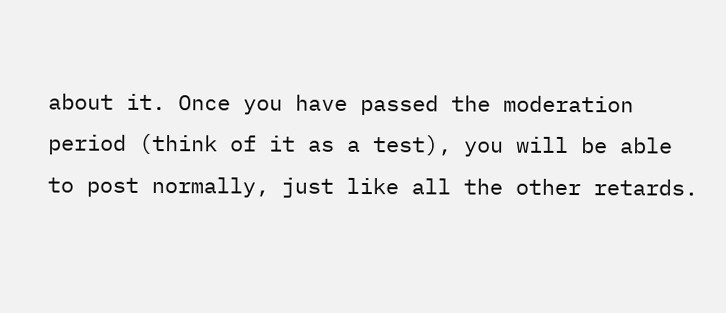about it. Once you have passed the moderation period (think of it as a test), you will be able to post normally, just like all the other retards.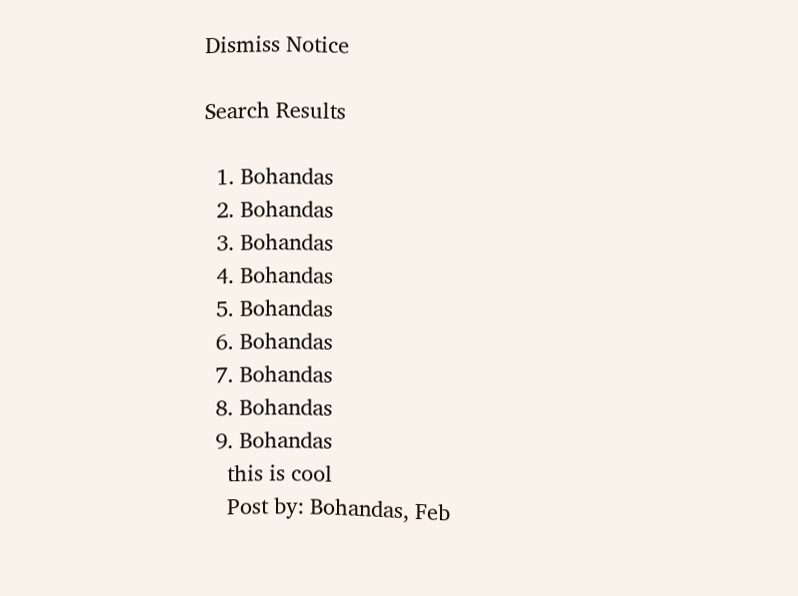Dismiss Notice

Search Results

  1. Bohandas
  2. Bohandas
  3. Bohandas
  4. Bohandas
  5. Bohandas
  6. Bohandas
  7. Bohandas
  8. Bohandas
  9. Bohandas
    this is cool
    Post by: Bohandas, Feb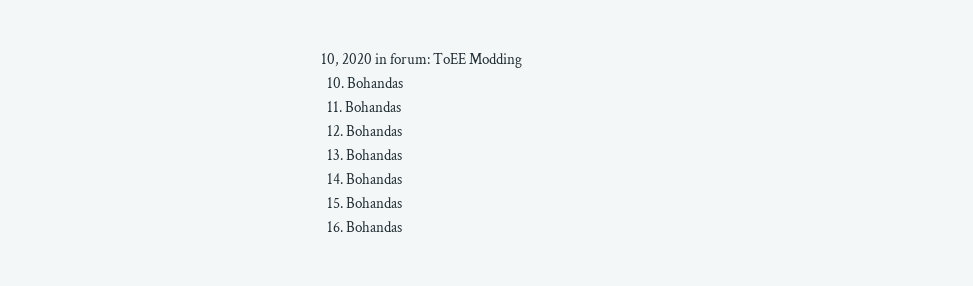10, 2020 in forum: ToEE Modding
  10. Bohandas
  11. Bohandas
  12. Bohandas
  13. Bohandas
  14. Bohandas
  15. Bohandas
  16. Bohandas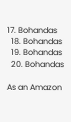17. Bohandas
  18. Bohandas
  19. Bohandas
  20. Bohandas

As an Amazon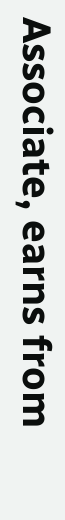Associate, earns from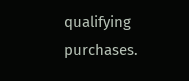qualifying purchases.